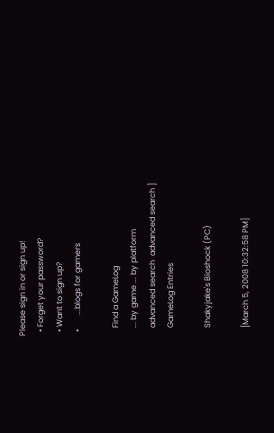Please sign in or sign up!
  • Forget your password?
  • Want to sign up?
  •       ...blogs for gamers

    Find a GameLog
    ... by game ... by platform
    advanced search  advanced search ]
    GameLog Entries

    Shakyjake's Bioshock (PC)

    [March 5, 2008 10:32:58 PM]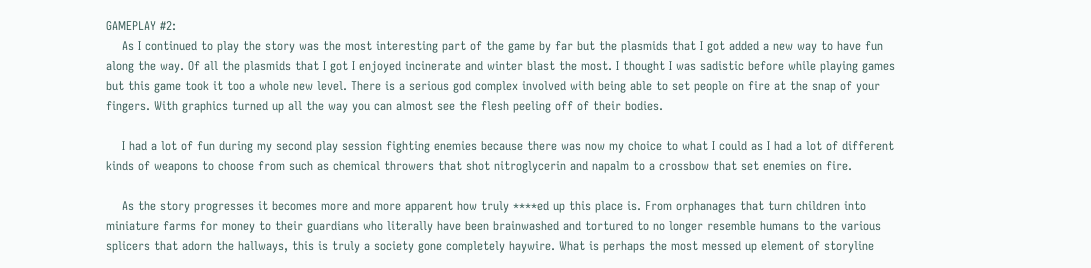GAMEPLAY #2:
    As I continued to play the story was the most interesting part of the game by far but the plasmids that I got added a new way to have fun along the way. Of all the plasmids that I got I enjoyed incinerate and winter blast the most. I thought I was sadistic before while playing games but this game took it too a whole new level. There is a serious god complex involved with being able to set people on fire at the snap of your fingers. With graphics turned up all the way you can almost see the flesh peeling off of their bodies.

    I had a lot of fun during my second play session fighting enemies because there was now my choice to what I could as I had a lot of different kinds of weapons to choose from such as chemical throwers that shot nitroglycerin and napalm to a crossbow that set enemies on fire.

    As the story progresses it becomes more and more apparent how truly ****ed up this place is. From orphanages that turn children into miniature farms for money to their guardians who literally have been brainwashed and tortured to no longer resemble humans to the various splicers that adorn the hallways, this is truly a society gone completely haywire. What is perhaps the most messed up element of storyline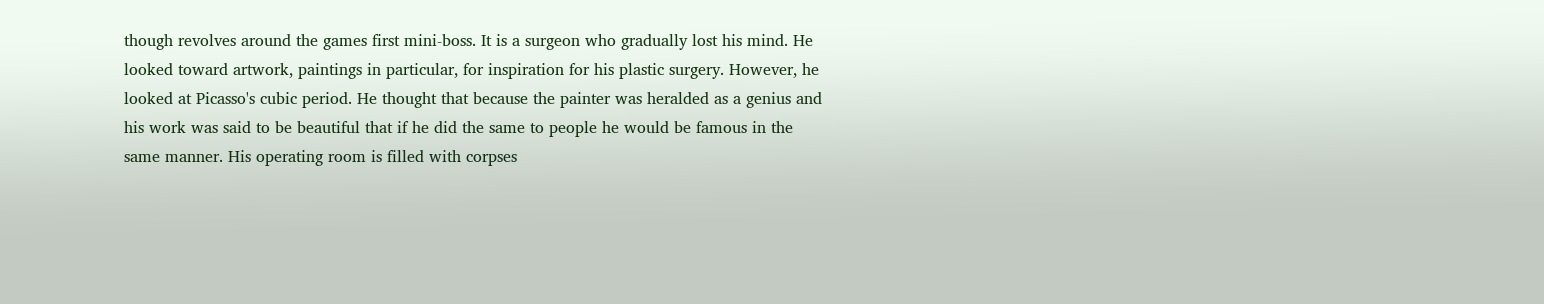though revolves around the games first mini-boss. It is a surgeon who gradually lost his mind. He looked toward artwork, paintings in particular, for inspiration for his plastic surgery. However, he looked at Picasso's cubic period. He thought that because the painter was heralded as a genius and his work was said to be beautiful that if he did the same to people he would be famous in the same manner. His operating room is filled with corpses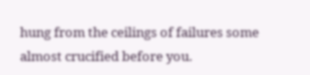hung from the ceilings of failures some almost crucified before you.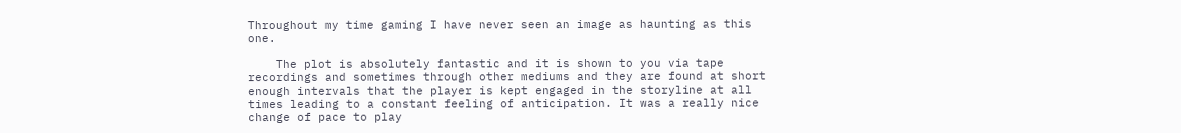Throughout my time gaming I have never seen an image as haunting as this one.

    The plot is absolutely fantastic and it is shown to you via tape recordings and sometimes through other mediums and they are found at short enough intervals that the player is kept engaged in the storyline at all times leading to a constant feeling of anticipation. It was a really nice change of pace to play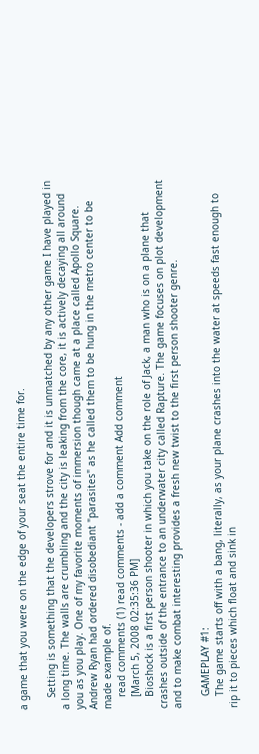a game that you were on the edge of your seat the entire time for.

    Setting is something that the developers strove for and it is unmatched by any other game I have played in a long time. The walls are crumbling and the city is leaking from the core, it is actively decaying all around you as you play. One of my favorite moments of immersion though came at a place called Apollo Square. Andrew Ryan had ordered disobediant "parasites" as he called them to be hung in the metro center to be made example of.
    read comments (1) read comments - add a comment Add comment
    [March 5, 2008 02:35:36 PM]
    Bioshock is a first person shooter in which you take on the role of Jack, a man who is on a plane that crashes outside of the entrance to an underwater city called Rapture. The game focuses on plot development and to make combat interesting provides a fresh new twist to the first person shooter genre.

    GAMEPLAY #1:
    The game starts off with a bang, literally, as your plane crashes into the water at speeds fast enough to rip it to pieces which float and sink in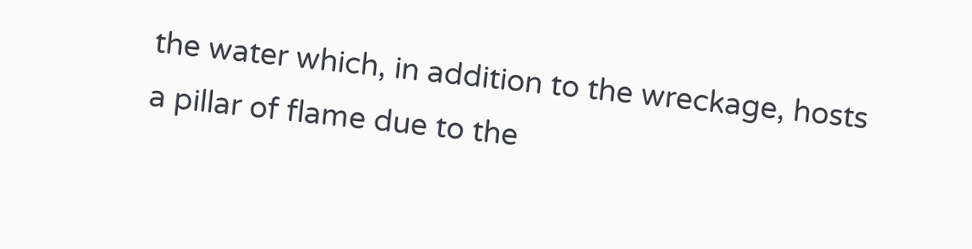the water which, in addition to the wreckage, hosts a pillar of flame due to the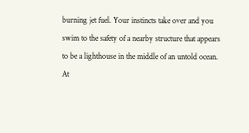burning jet fuel. Your instincts take over and you swim to the safety of a nearby structure that appears to be a lighthouse in the middle of an untold ocean. At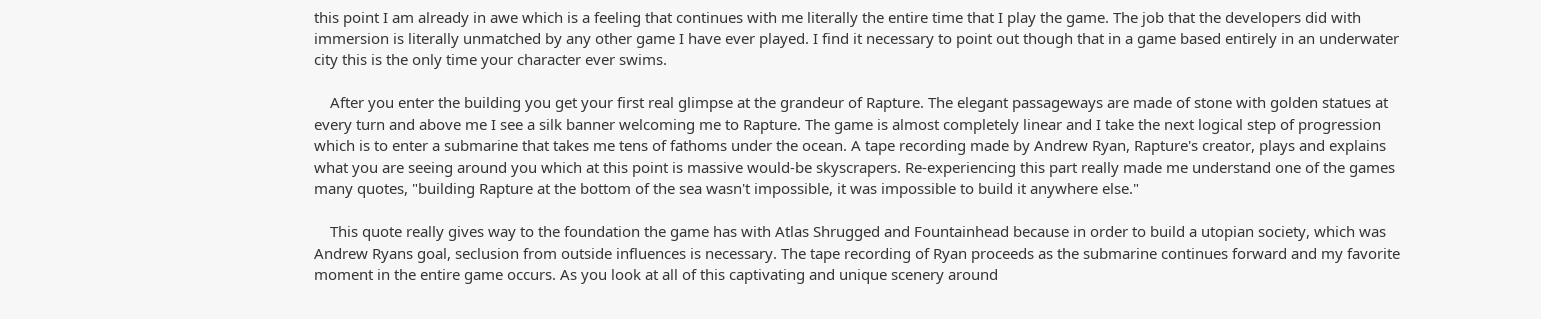this point I am already in awe which is a feeling that continues with me literally the entire time that I play the game. The job that the developers did with immersion is literally unmatched by any other game I have ever played. I find it necessary to point out though that in a game based entirely in an underwater city this is the only time your character ever swims.

    After you enter the building you get your first real glimpse at the grandeur of Rapture. The elegant passageways are made of stone with golden statues at every turn and above me I see a silk banner welcoming me to Rapture. The game is almost completely linear and I take the next logical step of progression which is to enter a submarine that takes me tens of fathoms under the ocean. A tape recording made by Andrew Ryan, Rapture's creator, plays and explains what you are seeing around you which at this point is massive would-be skyscrapers. Re-experiencing this part really made me understand one of the games many quotes, "building Rapture at the bottom of the sea wasn't impossible, it was impossible to build it anywhere else."

    This quote really gives way to the foundation the game has with Atlas Shrugged and Fountainhead because in order to build a utopian society, which was Andrew Ryans goal, seclusion from outside influences is necessary. The tape recording of Ryan proceeds as the submarine continues forward and my favorite moment in the entire game occurs. As you look at all of this captivating and unique scenery around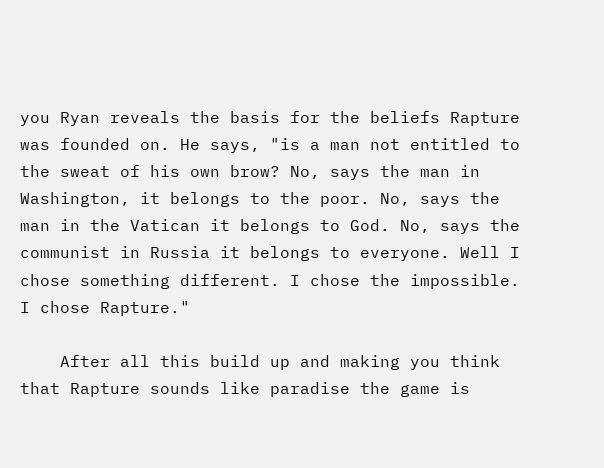you Ryan reveals the basis for the beliefs Rapture was founded on. He says, "is a man not entitled to the sweat of his own brow? No, says the man in Washington, it belongs to the poor. No, says the man in the Vatican it belongs to God. No, says the communist in Russia it belongs to everyone. Well I chose something different. I chose the impossible. I chose Rapture."

    After all this build up and making you think that Rapture sounds like paradise the game is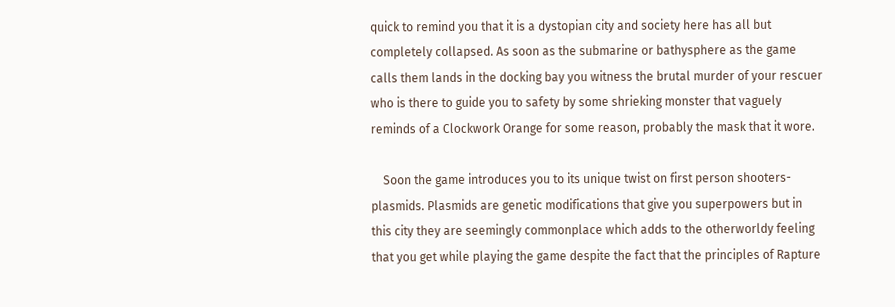quick to remind you that it is a dystopian city and society here has all but completely collapsed. As soon as the submarine or bathysphere as the game calls them lands in the docking bay you witness the brutal murder of your rescuer who is there to guide you to safety by some shrieking monster that vaguely reminds of a Clockwork Orange for some reason, probably the mask that it wore.

    Soon the game introduces you to its unique twist on first person shooters-plasmids. Plasmids are genetic modifications that give you superpowers but in this city they are seemingly commonplace which adds to the otherworldy feeling that you get while playing the game despite the fact that the principles of Rapture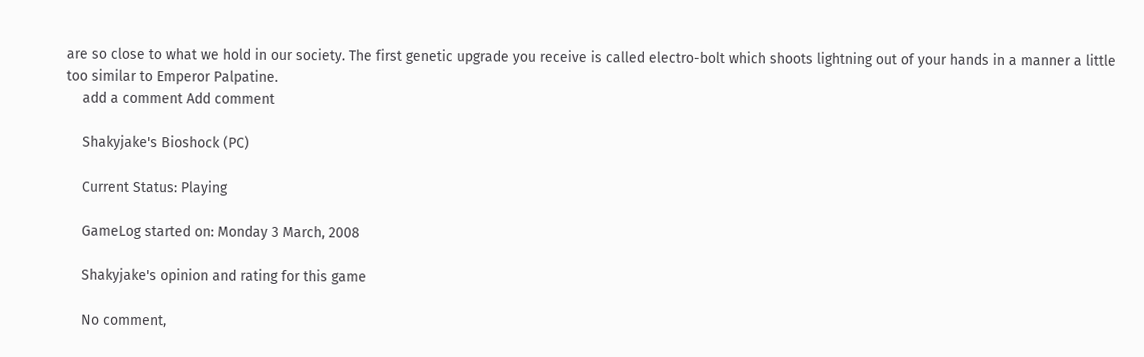are so close to what we hold in our society. The first genetic upgrade you receive is called electro-bolt which shoots lightning out of your hands in a manner a little too similar to Emperor Palpatine.
    add a comment Add comment

    Shakyjake's Bioshock (PC)

    Current Status: Playing

    GameLog started on: Monday 3 March, 2008

    Shakyjake's opinion and rating for this game

    No comment,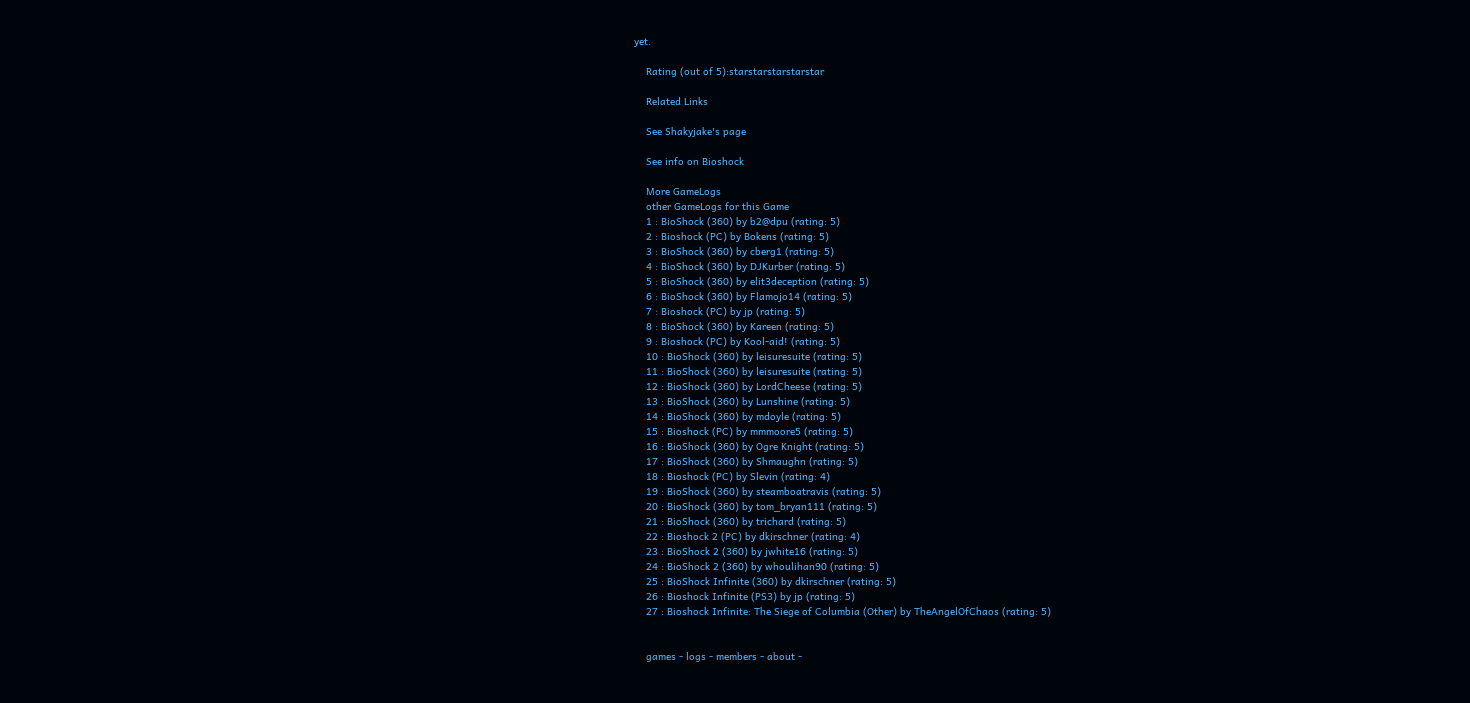yet.

    Rating (out of 5):starstarstarstarstar

    Related Links

    See Shakyjake's page

    See info on Bioshock

    More GameLogs
    other GameLogs for this Game
    1 : BioShock (360) by b2@dpu (rating: 5)
    2 : Bioshock (PC) by Bokens (rating: 5)
    3 : BioShock (360) by cberg1 (rating: 5)
    4 : BioShock (360) by DJKurber (rating: 5)
    5 : BioShock (360) by elit3deception (rating: 5)
    6 : BioShock (360) by Flamojo14 (rating: 5)
    7 : Bioshock (PC) by jp (rating: 5)
    8 : BioShock (360) by Kareen (rating: 5)
    9 : Bioshock (PC) by Kool-aid! (rating: 5)
    10 : BioShock (360) by leisuresuite (rating: 5)
    11 : BioShock (360) by leisuresuite (rating: 5)
    12 : BioShock (360) by LordCheese (rating: 5)
    13 : BioShock (360) by Lunshine (rating: 5)
    14 : BioShock (360) by mdoyle (rating: 5)
    15 : Bioshock (PC) by mmmoore5 (rating: 5)
    16 : BioShock (360) by Ogre Knight (rating: 5)
    17 : BioShock (360) by Shmaughn (rating: 5)
    18 : Bioshock (PC) by Slevin (rating: 4)
    19 : BioShock (360) by steamboatravis (rating: 5)
    20 : BioShock (360) by tom_bryan111 (rating: 5)
    21 : BioShock (360) by trichard (rating: 5)
    22 : Bioshock 2 (PC) by dkirschner (rating: 4)
    23 : BioShock 2 (360) by jwhite16 (rating: 5)
    24 : BioShock 2 (360) by whoulihan90 (rating: 5)
    25 : BioShock Infinite (360) by dkirschner (rating: 5)
    26 : Bioshock Infinite (PS3) by jp (rating: 5)
    27 : Bioshock Infinite: The Siege of Columbia (Other) by TheAngelOfChaos (rating: 5)


    games - logs - members - about -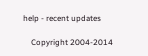help - recent updates

    Copyright 2004-2014